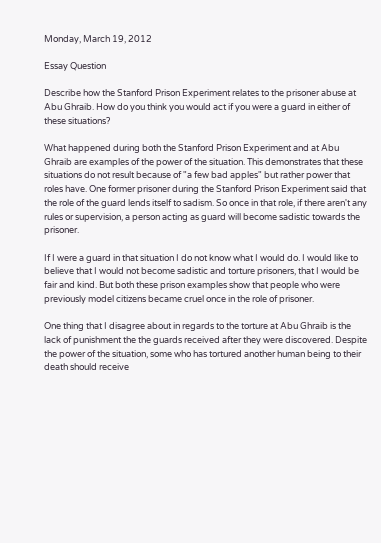Monday, March 19, 2012

Essay Question

Describe how the Stanford Prison Experiment relates to the prisoner abuse at Abu Ghraib. How do you think you would act if you were a guard in either of these situations?

What happened during both the Stanford Prison Experiment and at Abu Ghraib are examples of the power of the situation. This demonstrates that these situations do not result because of "a few bad apples" but rather power that roles have. One former prisoner during the Stanford Prison Experiment said that the role of the guard lends itself to sadism. So once in that role, if there aren't any rules or supervision, a person acting as guard will become sadistic towards the prisoner.

If I were a guard in that situation I do not know what I would do. I would like to believe that I would not become sadistic and torture prisoners, that I would be fair and kind. But both these prison examples show that people who were previously model citizens became cruel once in the role of prisoner.

One thing that I disagree about in regards to the torture at Abu Ghraib is the lack of punishment the the guards received after they were discovered. Despite the power of the situation, some who has tortured another human being to their death should receive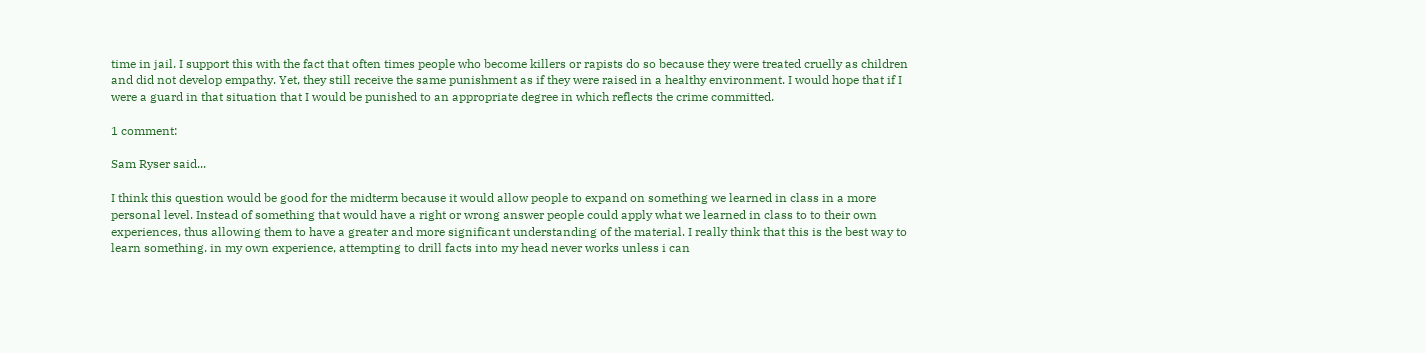time in jail. I support this with the fact that often times people who become killers or rapists do so because they were treated cruelly as children and did not develop empathy. Yet, they still receive the same punishment as if they were raised in a healthy environment. I would hope that if I were a guard in that situation that I would be punished to an appropriate degree in which reflects the crime committed.

1 comment:

Sam Ryser said...

I think this question would be good for the midterm because it would allow people to expand on something we learned in class in a more personal level. Instead of something that would have a right or wrong answer people could apply what we learned in class to to their own experiences, thus allowing them to have a greater and more significant understanding of the material. I really think that this is the best way to learn something. in my own experience, attempting to drill facts into my head never works unless i can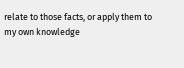relate to those facts, or apply them to my own knowledge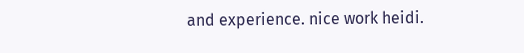and experience. nice work heidi.